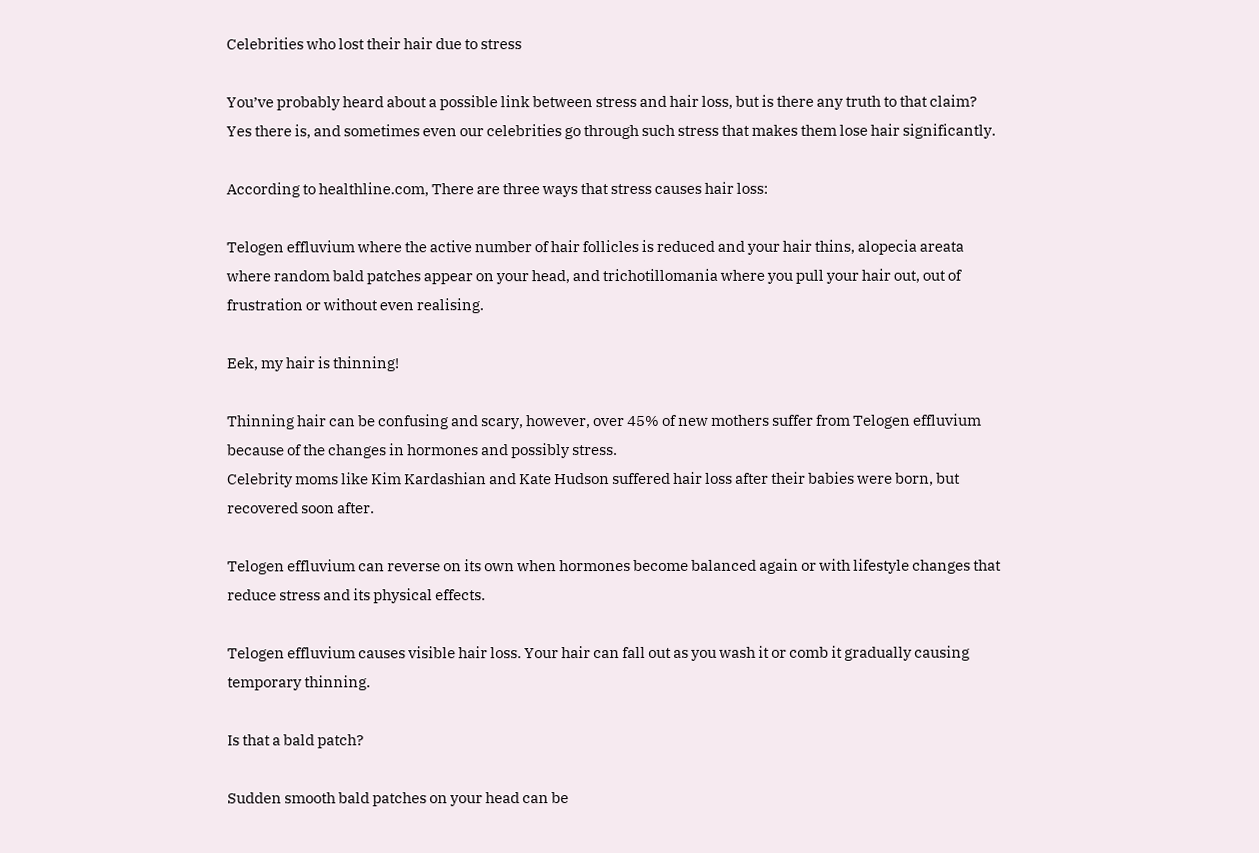Celebrities who lost their hair due to stress

You’ve probably heard about a possible link between stress and hair loss, but is there any truth to that claim? Yes there is, and sometimes even our celebrities go through such stress that makes them lose hair significantly.

According to healthline.com, There are three ways that stress causes hair loss:

Telogen effluvium where the active number of hair follicles is reduced and your hair thins, alopecia areata where random bald patches appear on your head, and trichotillomania where you pull your hair out, out of frustration or without even realising.

Eek, my hair is thinning!

Thinning hair can be confusing and scary, however, over 45% of new mothers suffer from Telogen effluvium because of the changes in hormones and possibly stress.
Celebrity moms like Kim Kardashian and Kate Hudson suffered hair loss after their babies were born, but recovered soon after.

Telogen effluvium can reverse on its own when hormones become balanced again or with lifestyle changes that reduce stress and its physical effects.

Telogen effluvium causes visible hair loss. Your hair can fall out as you wash it or comb it gradually causing temporary thinning.

Is that a bald patch?

Sudden smooth bald patches on your head can be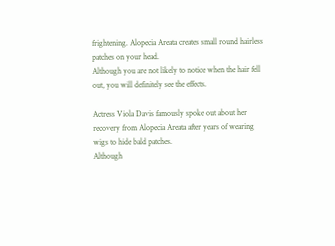frightening. Alopecia Areata creates small round hairless patches on your head.
Although you are not likely to notice when the hair fell out, you will definitely see the effects.

Actress Viola Davis famously spoke out about her recovery from Alopecia Areata after years of wearing wigs to hide bald patches.
Although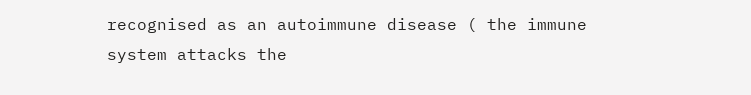recognised as an autoimmune disease ( the immune system attacks the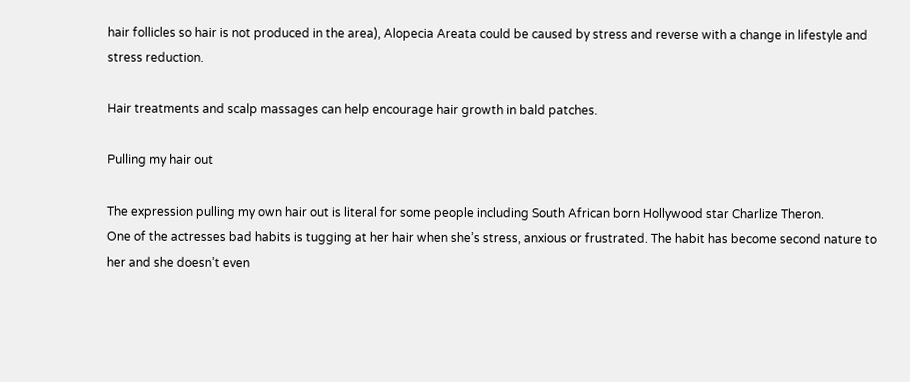hair follicles so hair is not produced in the area), Alopecia Areata could be caused by stress and reverse with a change in lifestyle and stress reduction.

Hair treatments and scalp massages can help encourage hair growth in bald patches.

Pulling my hair out

The expression pulling my own hair out is literal for some people including South African born Hollywood star Charlize Theron.
One of the actresses bad habits is tugging at her hair when she’s stress, anxious or frustrated. The habit has become second nature to her and she doesn’t even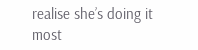realise she’s doing it most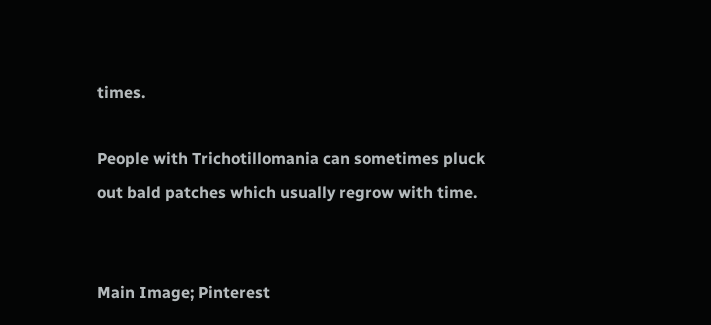times.

People with Trichotillomania can sometimes pluck out bald patches which usually regrow with time.


Main Image; Pinterest